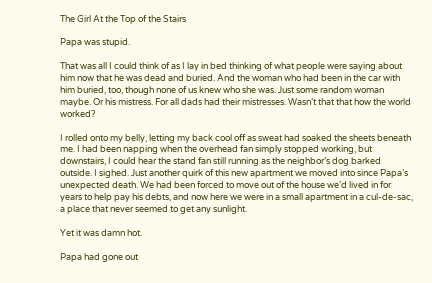The Girl At the Top of the Stairs

Papa was stupid.

That was all I could think of as I lay in bed thinking of what people were saying about him now that he was dead and buried. And the woman who had been in the car with him buried, too, though none of us knew who she was. Just some random woman maybe. Or his mistress. For all dads had their mistresses. Wasn’t that that how the world worked?

I rolled onto my belly, letting my back cool off as sweat had soaked the sheets beneath me. I had been napping when the overhead fan simply stopped working, but downstairs, I could hear the stand fan still running as the neighbor’s dog barked outside. I sighed. Just another quirk of this new apartment we moved into since Papa’s unexpected death. We had been forced to move out of the house we’d lived in for years to help pay his debts, and now here we were in a small apartment in a cul-de-sac, a place that never seemed to get any sunlight.

Yet it was damn hot.

Papa had gone out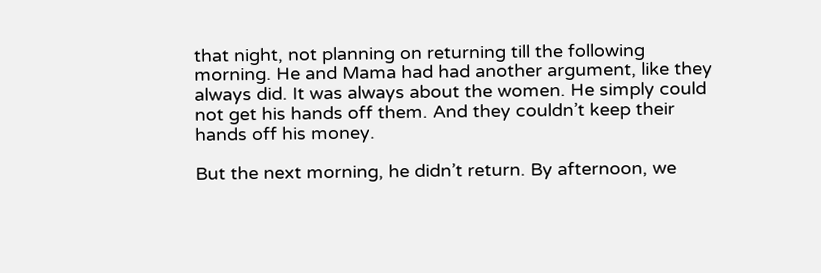that night, not planning on returning till the following morning. He and Mama had had another argument, like they always did. It was always about the women. He simply could not get his hands off them. And they couldn’t keep their hands off his money.

But the next morning, he didn’t return. By afternoon, we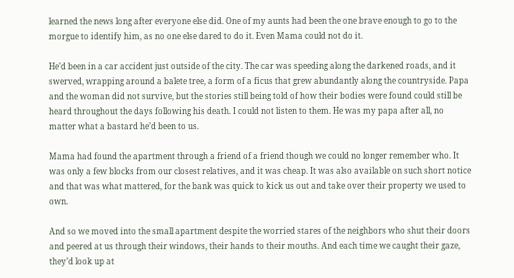learned the news long after everyone else did. One of my aunts had been the one brave enough to go to the morgue to identify him, as no one else dared to do it. Even Mama could not do it.

He’d been in a car accident just outside of the city. The car was speeding along the darkened roads, and it swerved, wrapping around a balete tree, a form of a ficus that grew abundantly along the countryside. Papa and the woman did not survive, but the stories still being told of how their bodies were found could still be heard throughout the days following his death. I could not listen to them. He was my papa after all, no matter what a bastard he’d been to us.

Mama had found the apartment through a friend of a friend though we could no longer remember who. It was only a few blocks from our closest relatives, and it was cheap. It was also available on such short notice and that was what mattered, for the bank was quick to kick us out and take over their property we used to own.

And so we moved into the small apartment despite the worried stares of the neighbors who shut their doors and peered at us through their windows, their hands to their mouths. And each time we caught their gaze, they’d look up at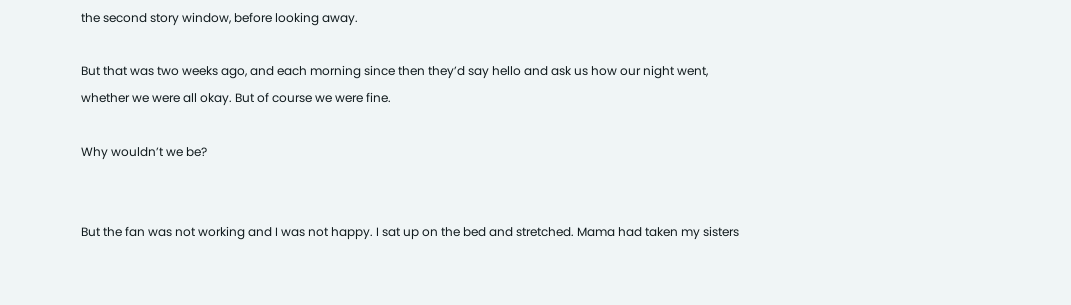the second story window, before looking away.

But that was two weeks ago, and each morning since then they’d say hello and ask us how our night went, whether we were all okay. But of course we were fine.

Why wouldn’t we be?


But the fan was not working and I was not happy. I sat up on the bed and stretched. Mama had taken my sisters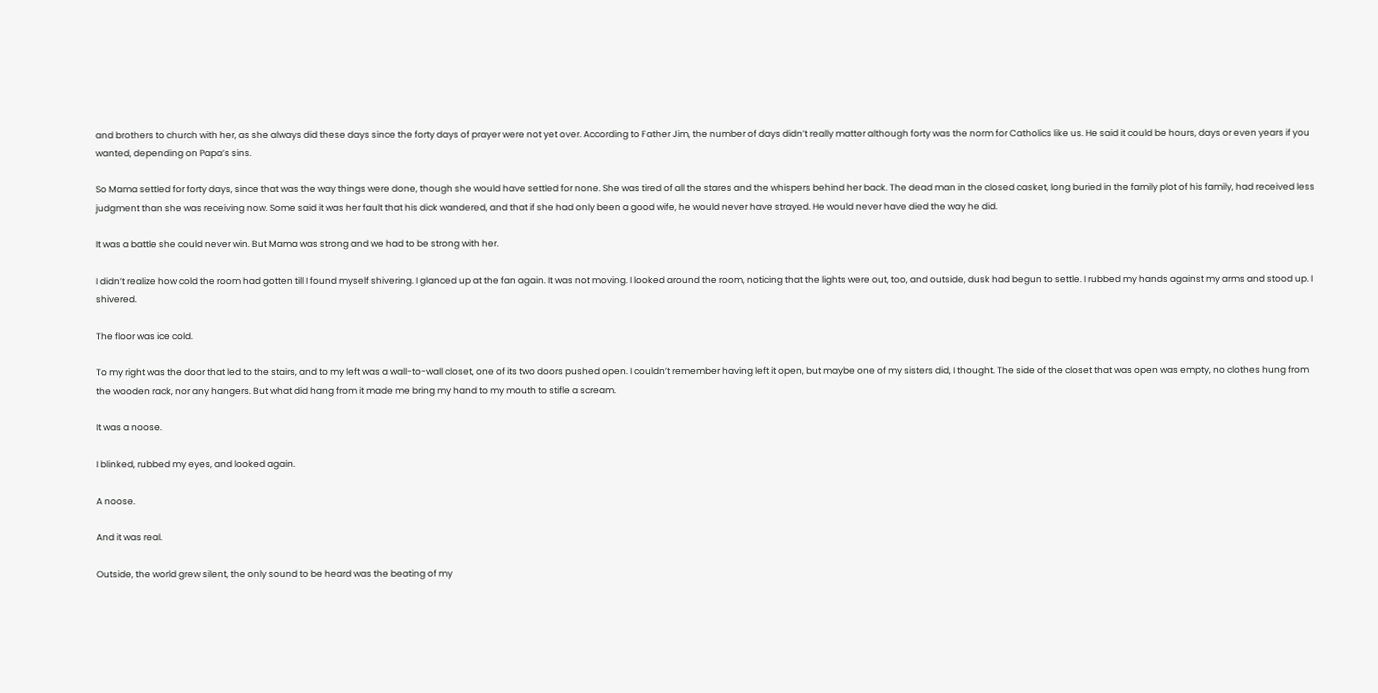and brothers to church with her, as she always did these days since the forty days of prayer were not yet over. According to Father Jim, the number of days didn’t really matter although forty was the norm for Catholics like us. He said it could be hours, days or even years if you wanted, depending on Papa’s sins.

So Mama settled for forty days, since that was the way things were done, though she would have settled for none. She was tired of all the stares and the whispers behind her back. The dead man in the closed casket, long buried in the family plot of his family, had received less judgment than she was receiving now. Some said it was her fault that his dick wandered, and that if she had only been a good wife, he would never have strayed. He would never have died the way he did.

It was a battle she could never win. But Mama was strong and we had to be strong with her.

I didn’t realize how cold the room had gotten till I found myself shivering. I glanced up at the fan again. It was not moving. I looked around the room, noticing that the lights were out, too, and outside, dusk had begun to settle. I rubbed my hands against my arms and stood up. I shivered.

The floor was ice cold.

To my right was the door that led to the stairs, and to my left was a wall-to-wall closet, one of its two doors pushed open. I couldn’t remember having left it open, but maybe one of my sisters did, I thought. The side of the closet that was open was empty, no clothes hung from the wooden rack, nor any hangers. But what did hang from it made me bring my hand to my mouth to stifle a scream.

It was a noose.

I blinked, rubbed my eyes, and looked again.

A noose.

And it was real.

Outside, the world grew silent, the only sound to be heard was the beating of my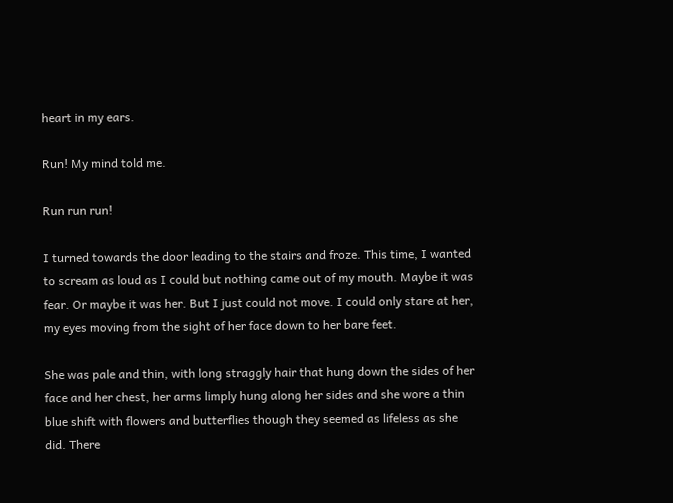heart in my ears.

Run! My mind told me.

Run run run!

I turned towards the door leading to the stairs and froze. This time, I wanted to scream as loud as I could but nothing came out of my mouth. Maybe it was fear. Or maybe it was her. But I just could not move. I could only stare at her, my eyes moving from the sight of her face down to her bare feet.

She was pale and thin, with long straggly hair that hung down the sides of her face and her chest, her arms limply hung along her sides and she wore a thin blue shift with flowers and butterflies though they seemed as lifeless as she did. There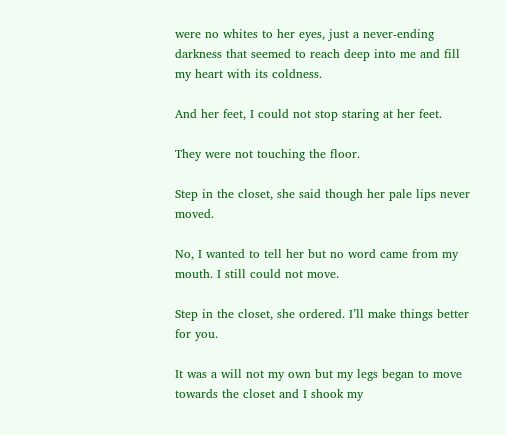were no whites to her eyes, just a never-ending darkness that seemed to reach deep into me and fill my heart with its coldness.

And her feet, I could not stop staring at her feet.

They were not touching the floor.

Step in the closet, she said though her pale lips never moved.

No, I wanted to tell her but no word came from my mouth. I still could not move.

Step in the closet, she ordered. I’ll make things better for you.

It was a will not my own but my legs began to move towards the closet and I shook my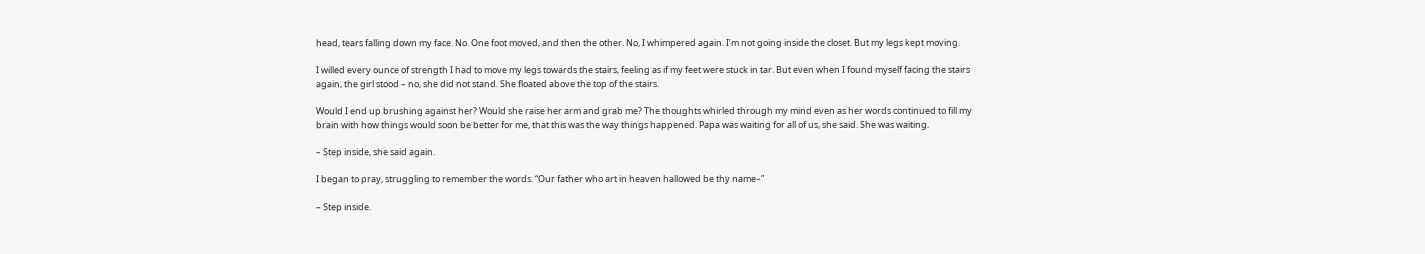head, tears falling down my face. No. One foot moved, and then the other. No, I whimpered again. I’m not going inside the closet. But my legs kept moving.

I willed every ounce of strength I had to move my legs towards the stairs, feeling as if my feet were stuck in tar. But even when I found myself facing the stairs again, the girl stood – no, she did not stand. She floated above the top of the stairs.

Would I end up brushing against her? Would she raise her arm and grab me? The thoughts whirled through my mind even as her words continued to fill my brain with how things would soon be better for me, that this was the way things happened. Papa was waiting for all of us, she said. She was waiting.

– Step inside, she said again.

I began to pray, struggling to remember the words. “Our father who art in heaven hallowed be thy name–”

– Step inside.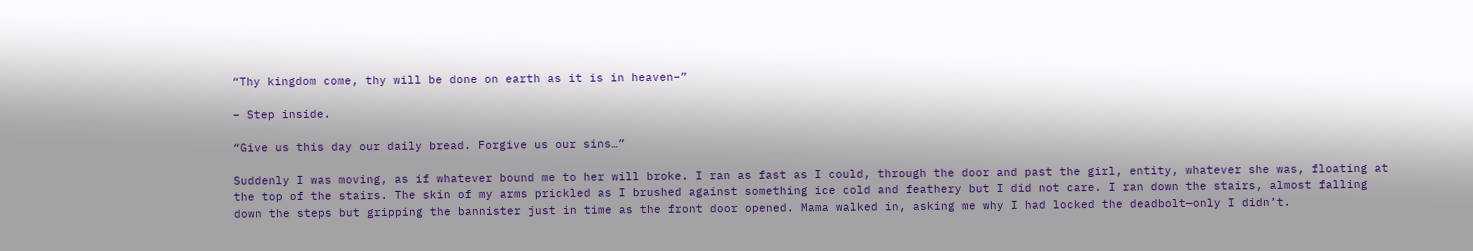“Thy kingdom come, thy will be done on earth as it is in heaven–”

– Step inside.

“Give us this day our daily bread. Forgive us our sins…”

Suddenly I was moving, as if whatever bound me to her will broke. I ran as fast as I could, through the door and past the girl, entity, whatever she was, floating at the top of the stairs. The skin of my arms prickled as I brushed against something ice cold and feathery but I did not care. I ran down the stairs, almost falling down the steps but gripping the bannister just in time as the front door opened. Mama walked in, asking me why I had locked the deadbolt—only I didn’t.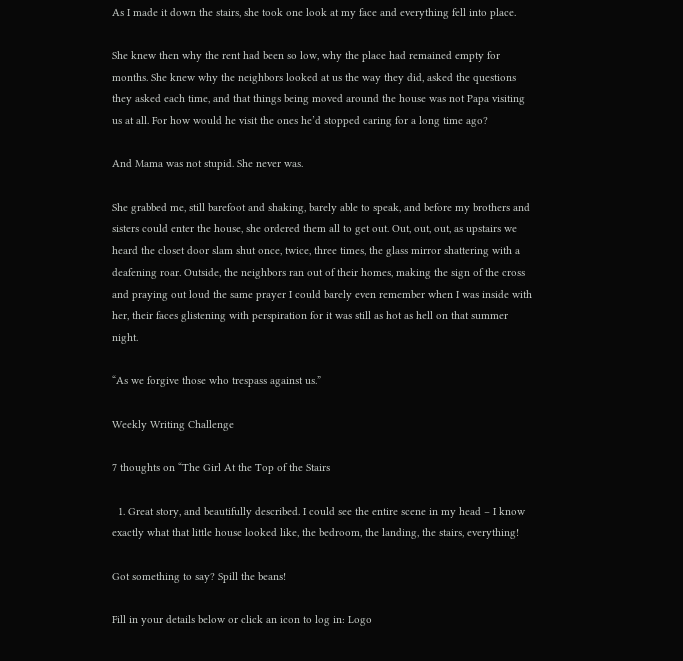As I made it down the stairs, she took one look at my face and everything fell into place.

She knew then why the rent had been so low, why the place had remained empty for months. She knew why the neighbors looked at us the way they did, asked the questions they asked each time, and that things being moved around the house was not Papa visiting us at all. For how would he visit the ones he’d stopped caring for a long time ago?

And Mama was not stupid. She never was.

She grabbed me, still barefoot and shaking, barely able to speak, and before my brothers and sisters could enter the house, she ordered them all to get out. Out, out, out, as upstairs we heard the closet door slam shut once, twice, three times, the glass mirror shattering with a deafening roar. Outside, the neighbors ran out of their homes, making the sign of the cross and praying out loud the same prayer I could barely even remember when I was inside with her, their faces glistening with perspiration for it was still as hot as hell on that summer night.

“As we forgive those who trespass against us.”

Weekly Writing Challenge

7 thoughts on “The Girl At the Top of the Stairs

  1. Great story, and beautifully described. I could see the entire scene in my head – I know exactly what that little house looked like, the bedroom, the landing, the stairs, everything!

Got something to say? Spill the beans!

Fill in your details below or click an icon to log in: Logo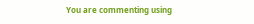You are commenting using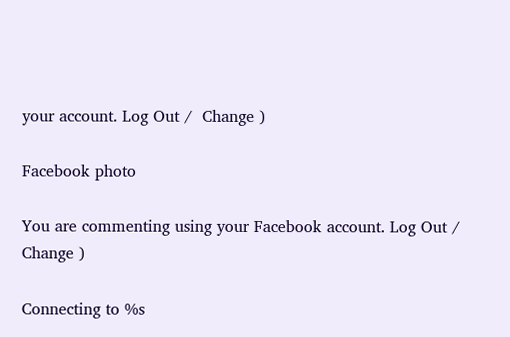your account. Log Out /  Change )

Facebook photo

You are commenting using your Facebook account. Log Out /  Change )

Connecting to %s